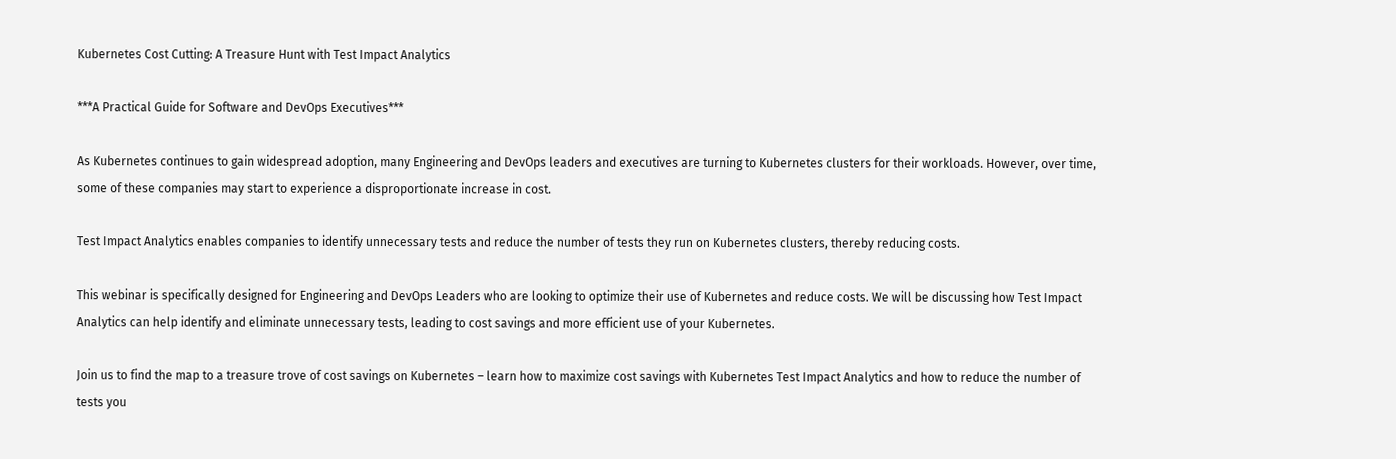Kubernetes Cost Cutting: A Treasure Hunt with Test Impact Analytics

***A Practical Guide for Software and DevOps Executives***

As Kubernetes continues to gain widespread adoption, many Engineering and DevOps leaders and executives are turning to Kubernetes clusters for their workloads. However, over time, some of these companies may start to experience a disproportionate increase in cost.

Test Impact Analytics enables companies to identify unnecessary tests and reduce the number of tests they run on Kubernetes clusters, thereby reducing costs.

This webinar is specifically designed for Engineering and DevOps Leaders who are looking to optimize their use of Kubernetes and reduce costs. We will be discussing how Test Impact Analytics can help identify and eliminate unnecessary tests, leading to cost savings and more efficient use of your Kubernetes.

Join us to find the map to a treasure trove of cost savings on Kubernetes – learn how to maximize cost savings with Kubernetes Test Impact Analytics and how to reduce the number of tests you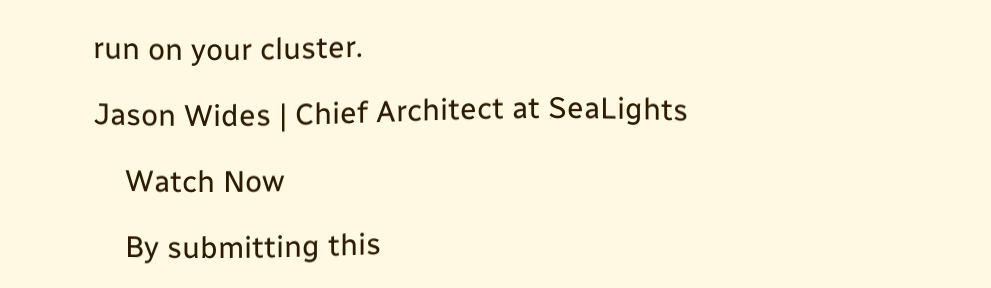run on your cluster.

Jason Wides | Chief Architect at SeaLights

    Watch Now

    By submitting this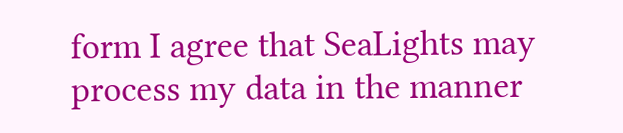form I agree that SeaLights may process my data in the manner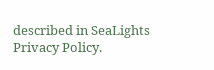described in SeaLights Privacy Policy.